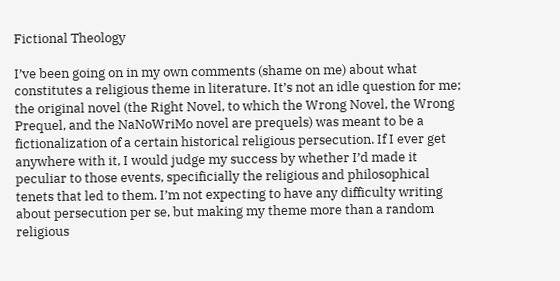Fictional Theology

I’ve been going on in my own comments (shame on me) about what constitutes a religious theme in literature. It’s not an idle question for me; the original novel (the Right Novel, to which the Wrong Novel, the Wrong Prequel, and the NaNoWriMo novel are prequels) was meant to be a fictionalization of a certain historical religious persecution. If I ever get anywhere with it, I would judge my success by whether I’d made it peculiar to those events, specificially the religious and philosophical tenets that led to them. I’m not expecting to have any difficulty writing about persecution per se, but making my theme more than a random religious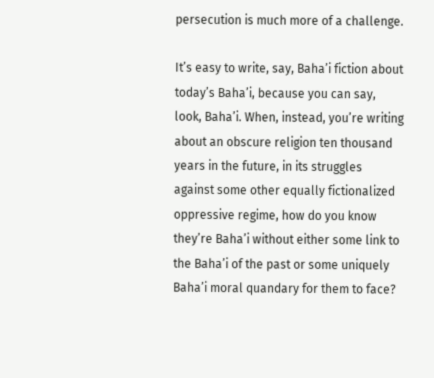persecution is much more of a challenge.

It’s easy to write, say, Baha’i fiction about today’s Baha’i, because you can say, look, Baha’i. When, instead, you’re writing about an obscure religion ten thousand years in the future, in its struggles against some other equally fictionalized oppressive regime, how do you know they’re Baha’i without either some link to the Baha’i of the past or some uniquely Baha’i moral quandary for them to face?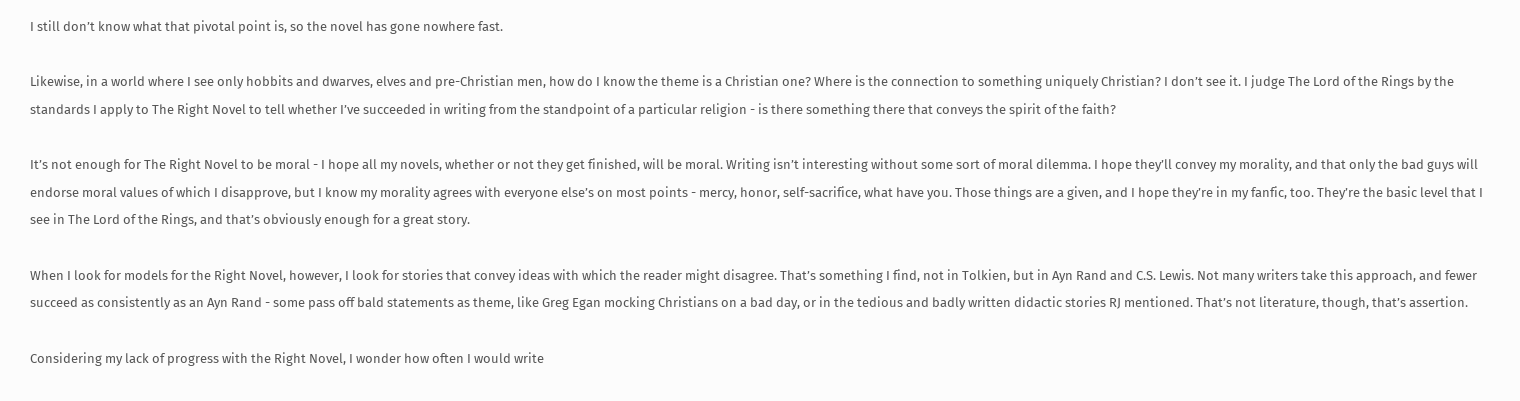I still don’t know what that pivotal point is, so the novel has gone nowhere fast.

Likewise, in a world where I see only hobbits and dwarves, elves and pre-Christian men, how do I know the theme is a Christian one? Where is the connection to something uniquely Christian? I don’t see it. I judge The Lord of the Rings by the standards I apply to The Right Novel to tell whether I’ve succeeded in writing from the standpoint of a particular religion - is there something there that conveys the spirit of the faith?

It’s not enough for The Right Novel to be moral - I hope all my novels, whether or not they get finished, will be moral. Writing isn’t interesting without some sort of moral dilemma. I hope they’ll convey my morality, and that only the bad guys will endorse moral values of which I disapprove, but I know my morality agrees with everyone else’s on most points - mercy, honor, self-sacrifice, what have you. Those things are a given, and I hope they’re in my fanfic, too. They’re the basic level that I see in The Lord of the Rings, and that’s obviously enough for a great story.

When I look for models for the Right Novel, however, I look for stories that convey ideas with which the reader might disagree. That’s something I find, not in Tolkien, but in Ayn Rand and C.S. Lewis. Not many writers take this approach, and fewer succeed as consistently as an Ayn Rand - some pass off bald statements as theme, like Greg Egan mocking Christians on a bad day, or in the tedious and badly written didactic stories RJ mentioned. That’s not literature, though, that’s assertion.

Considering my lack of progress with the Right Novel, I wonder how often I would write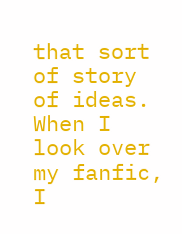that sort of story of ideas. When I look over my fanfic, I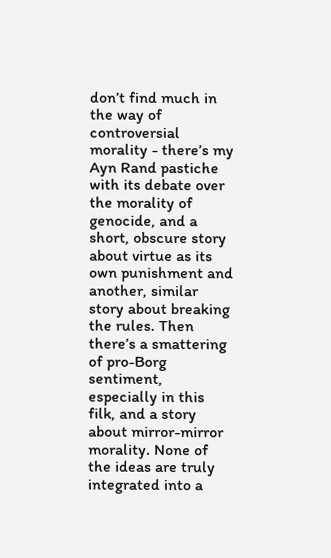don’t find much in the way of controversial morality - there’s my Ayn Rand pastiche with its debate over the morality of genocide, and a short, obscure story about virtue as its own punishment and another, similar story about breaking the rules. Then there’s a smattering of pro-Borg sentiment, especially in this filk, and a story about mirror-mirror morality. None of the ideas are truly integrated into a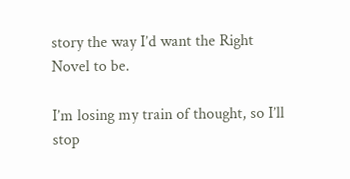story the way I’d want the Right Novel to be.

I’m losing my train of thought, so I’ll stop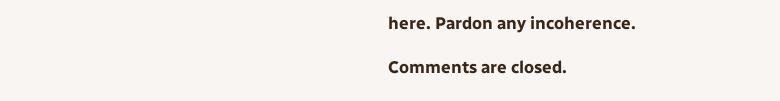here. Pardon any incoherence.

Comments are closed.